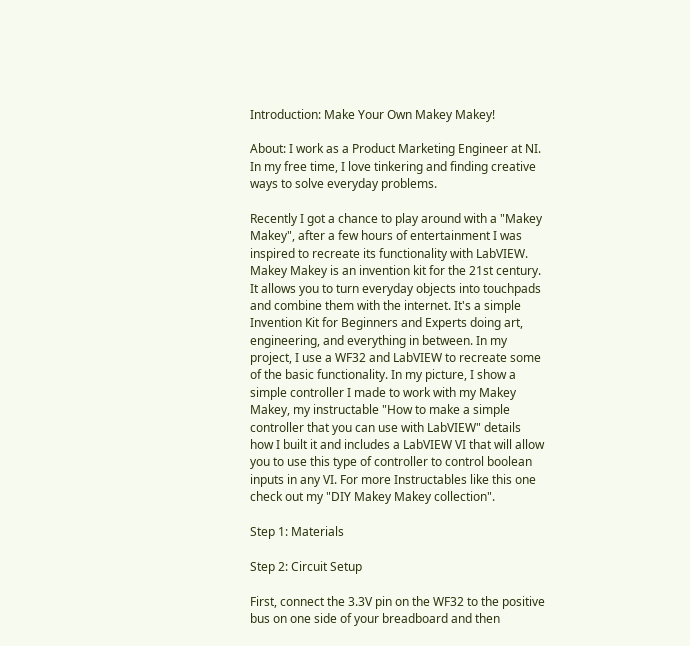Introduction: Make Your Own Makey Makey!

About: I work as a Product Marketing Engineer at NI. In my free time, I love tinkering and finding creative ways to solve everyday problems.

Recently I got a chance to play around with a "Makey Makey", after a few hours of entertainment I was inspired to recreate its functionality with LabVIEW. Makey Makey is an invention kit for the 21st century. It allows you to turn everyday objects into touchpads and combine them with the internet. It's a simple Invention Kit for Beginners and Experts doing art, engineering, and everything in between. In my project, I use a WF32 and LabVIEW to recreate some of the basic functionality. In my picture, I show a simple controller I made to work with my Makey Makey, my instructable "How to make a simple controller that you can use with LabVIEW" details how I built it and includes a LabVIEW VI that will allow you to use this type of controller to control boolean inputs in any VI. For more Instructables like this one check out my "DIY Makey Makey collection".

Step 1: Materials

Step 2: Circuit Setup

First, connect the 3.3V pin on the WF32 to the positive bus on one side of your breadboard and then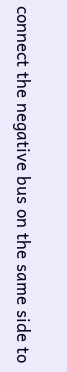connect the negative bus on the same side to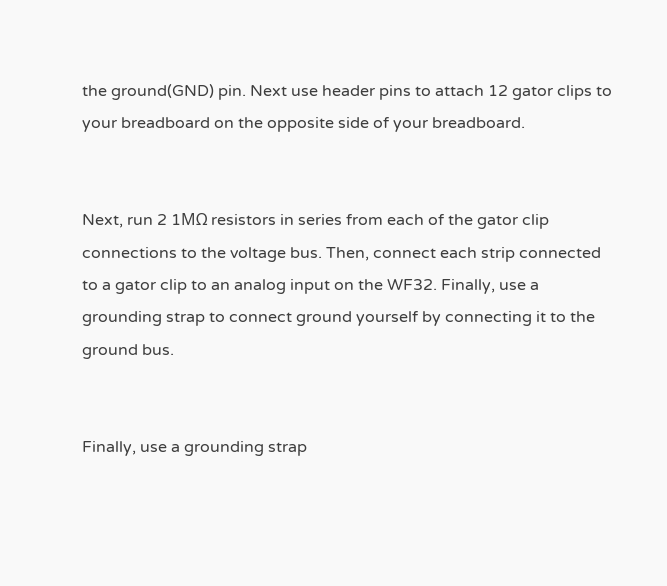the ground(GND) pin. Next use header pins to attach 12 gator clips to your breadboard on the opposite side of your breadboard.


Next, run 2 1MΩ resistors in series from each of the gator clip connections to the voltage bus. Then, connect each strip connected to a gator clip to an analog input on the WF32. Finally, use a grounding strap to connect ground yourself by connecting it to the ground bus.


Finally, use a grounding strap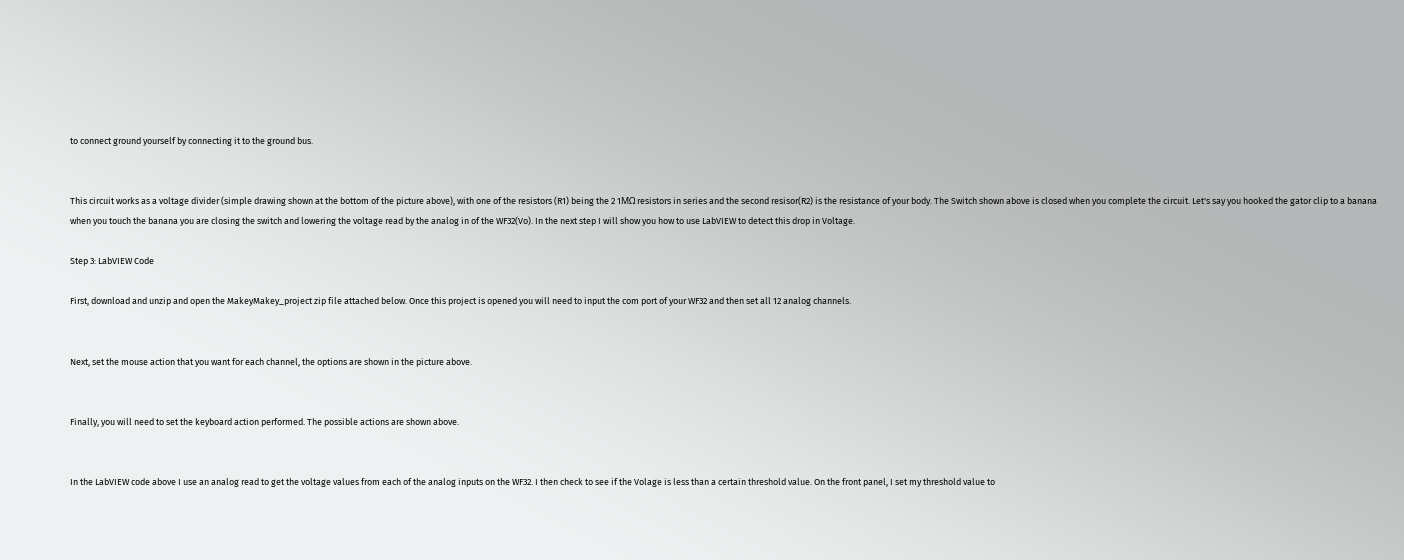to connect ground yourself by connecting it to the ground bus.


This circuit works as a voltage divider (simple drawing shown at the bottom of the picture above), with one of the resistors (R1) being the 2 1MΩ resistors in series and the second resisor(R2) is the resistance of your body. The Switch shown above is closed when you complete the circuit. Let's say you hooked the gator clip to a banana when you touch the banana you are closing the switch and lowering the voltage read by the analog in of the WF32(Vo). In the next step I will show you how to use LabVIEW to detect this drop in Voltage.

Step 3: LabVIEW Code

First, download and unzip and open the MakeyMakey_project zip file attached below. Once this project is opened you will need to input the com port of your WF32 and then set all 12 analog channels.


Next, set the mouse action that you want for each channel, the options are shown in the picture above.


Finally, you will need to set the keyboard action performed. The possible actions are shown above.


In the LabVIEW code above I use an analog read to get the voltage values from each of the analog inputs on the WF32. I then check to see if the Volage is less than a certain threshold value. On the front panel, I set my threshold value to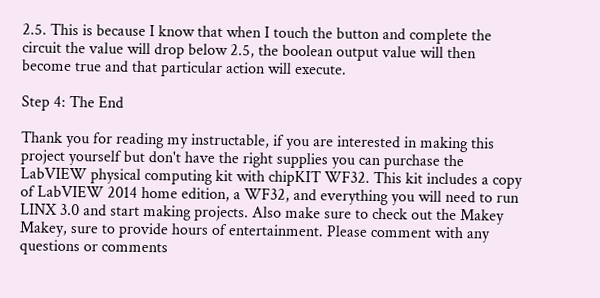2.5. This is because I know that when I touch the button and complete the circuit the value will drop below 2.5, the boolean output value will then become true and that particular action will execute.

Step 4: The End

Thank you for reading my instructable, if you are interested in making this project yourself but don't have the right supplies you can purchase the LabVIEW physical computing kit with chipKIT WF32. This kit includes a copy of LabVIEW 2014 home edition, a WF32, and everything you will need to run LINX 3.0 and start making projects. Also make sure to check out the Makey Makey, sure to provide hours of entertainment. Please comment with any questions or comments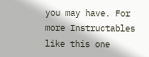you may have. For more Instructables like this one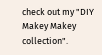check out my "DIY Makey Makey collection".